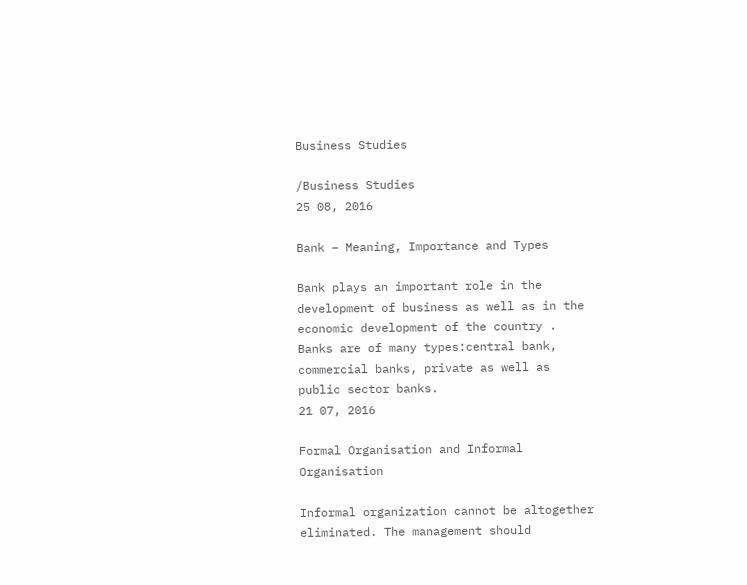Business Studies

/Business Studies
25 08, 2016

Bank – Meaning, Importance and Types

Bank plays an important role in the development of business as well as in the economic development of the country . Banks are of many types:central bank, commercial banks, private as well as public sector banks.
21 07, 2016

Formal Organisation and Informal Organisation

Informal organization cannot be altogether eliminated. The management should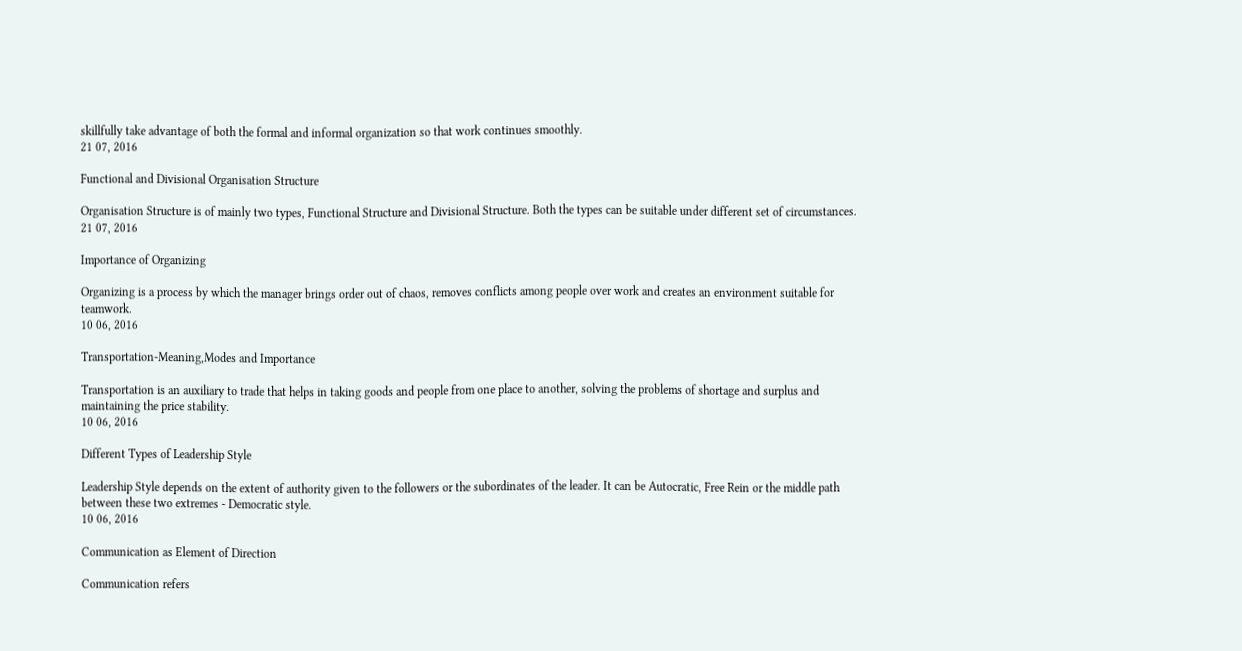skillfully take advantage of both the formal and informal organization so that work continues smoothly.
21 07, 2016

Functional and Divisional Organisation Structure

Organisation Structure is of mainly two types, Functional Structure and Divisional Structure. Both the types can be suitable under different set of circumstances.
21 07, 2016

Importance of Organizing

Organizing is a process by which the manager brings order out of chaos, removes conflicts among people over work and creates an environment suitable for teamwork.
10 06, 2016

Transportation-Meaning,Modes and Importance

Transportation is an auxiliary to trade that helps in taking goods and people from one place to another, solving the problems of shortage and surplus and maintaining the price stability.
10 06, 2016

Different Types of Leadership Style

Leadership Style depends on the extent of authority given to the followers or the subordinates of the leader. It can be Autocratic, Free Rein or the middle path between these two extremes - Democratic style.
10 06, 2016

Communication as Element of Direction

Communication refers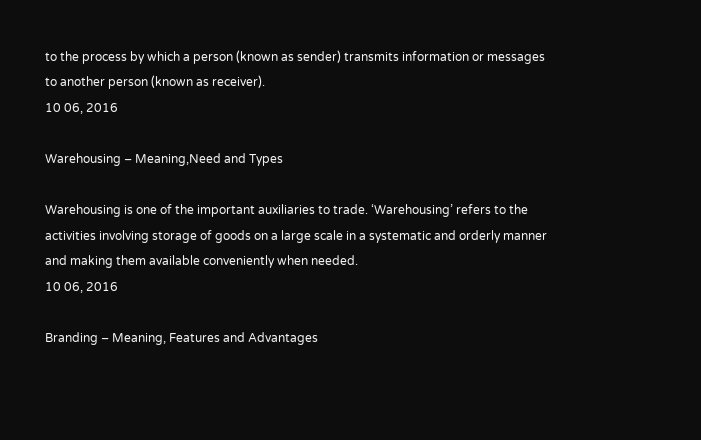to the process by which a person (known as sender) transmits information or messages to another person (known as receiver).
10 06, 2016

Warehousing – Meaning,Need and Types

Warehousing is one of the important auxiliaries to trade. ‘Warehousing’ refers to the activities involving storage of goods on a large scale in a systematic and orderly manner and making them available conveniently when needed.
10 06, 2016

Branding – Meaning, Features and Advantages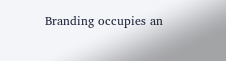Branding occupies an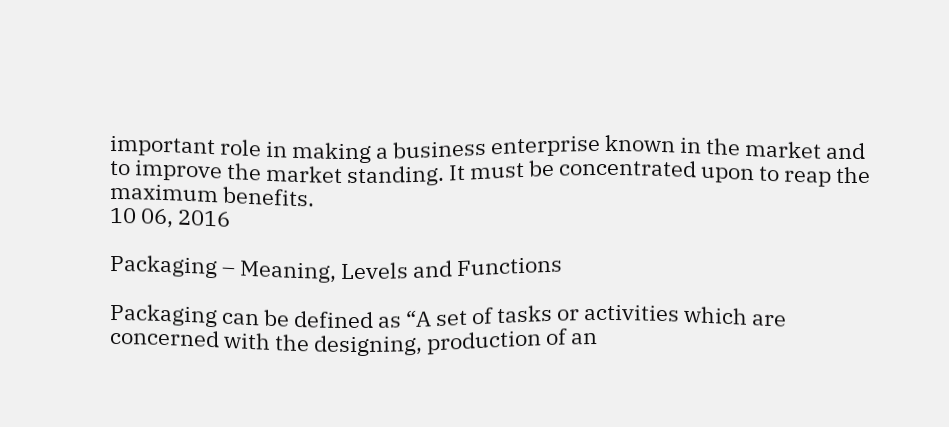important role in making a business enterprise known in the market and to improve the market standing. It must be concentrated upon to reap the maximum benefits.
10 06, 2016

Packaging – Meaning, Levels and Functions

Packaging can be defined as “A set of tasks or activities which are concerned with the designing, production of an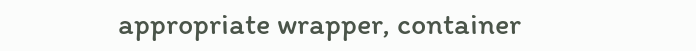appropriate wrapper, container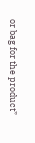or bag for the product”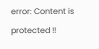error: Content is protected !!